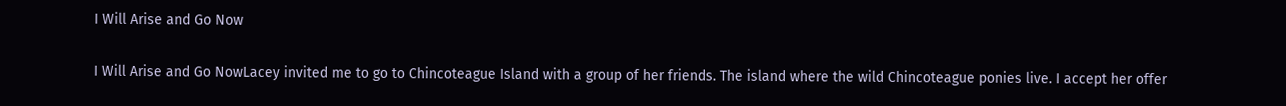I Will Arise and Go Now

I Will Arise and Go NowLacey invited me to go to Chincoteague Island with a group of her friends. The island where the wild Chincoteague ponies live. I accept her offer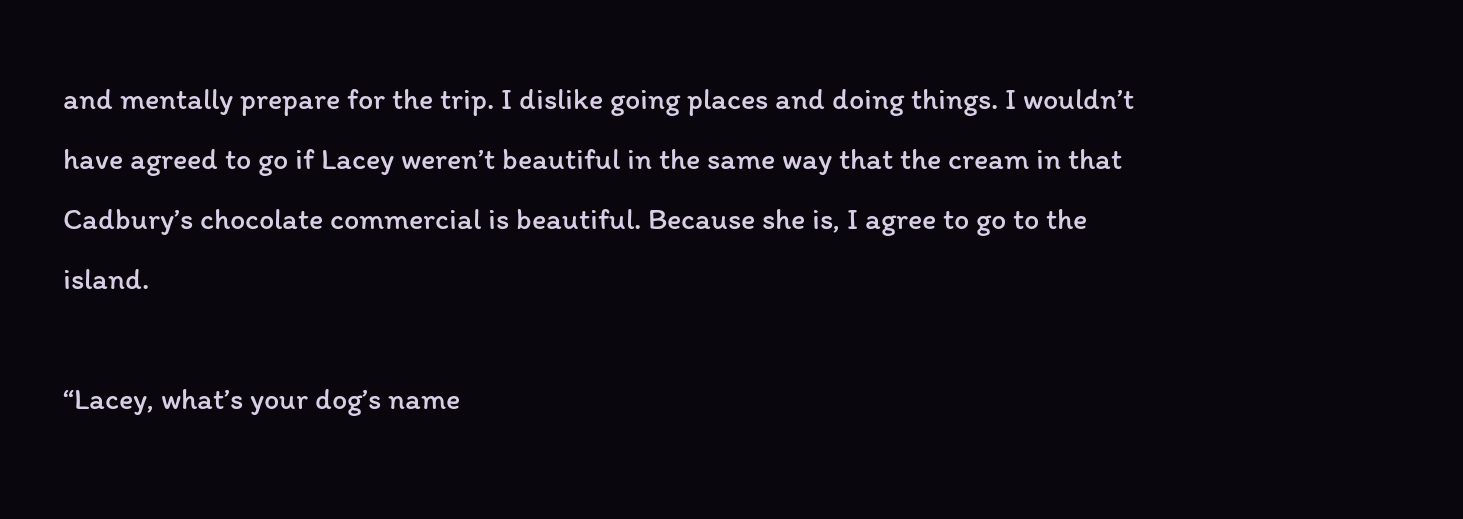and mentally prepare for the trip. I dislike going places and doing things. I wouldn’t have agreed to go if Lacey weren’t beautiful in the same way that the cream in that Cadbury’s chocolate commercial is beautiful. Because she is, I agree to go to the island.

“Lacey, what’s your dog’s name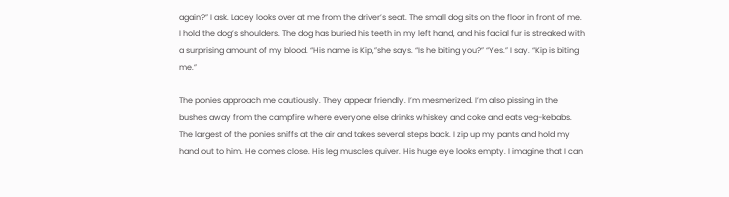again?” I ask. Lacey looks over at me from the driver’s seat. The small dog sits on the floor in front of me. I hold the dog’s shoulders. The dog has buried his teeth in my left hand, and his facial fur is streaked with a surprising amount of my blood. “His name is Kip,”she says. “Is he biting you?” “Yes.” I say. “Kip is biting me.”

The ponies approach me cautiously. They appear friendly. I’m mesmerized. I’m also pissing in the bushes away from the campfire where everyone else drinks whiskey and coke and eats veg-kebabs. The largest of the ponies sniffs at the air and takes several steps back. I zip up my pants and hold my hand out to him. He comes close. His leg muscles quiver. His huge eye looks empty. I imagine that I can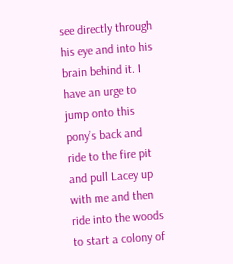see directly through his eye and into his brain behind it. I have an urge to jump onto this pony’s back and ride to the fire pit and pull Lacey up with me and then ride into the woods to start a colony of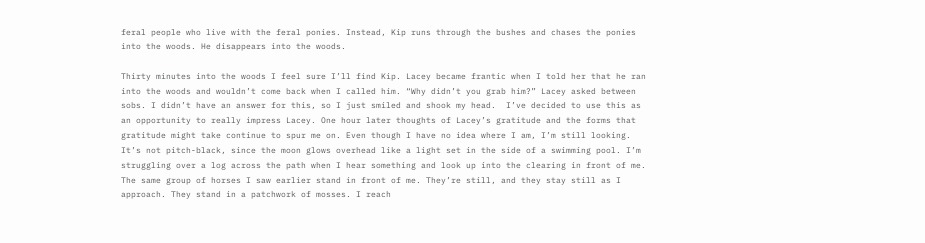feral people who live with the feral ponies. Instead, Kip runs through the bushes and chases the ponies into the woods. He disappears into the woods.

Thirty minutes into the woods I feel sure I’ll find Kip. Lacey became frantic when I told her that he ran into the woods and wouldn’t come back when I called him. “Why didn’t you grab him?” Lacey asked between sobs. I didn’t have an answer for this, so I just smiled and shook my head.  I’ve decided to use this as an opportunity to really impress Lacey. One hour later thoughts of Lacey’s gratitude and the forms that gratitude might take continue to spur me on. Even though I have no idea where I am, I’m still looking. It’s not pitch-black, since the moon glows overhead like a light set in the side of a swimming pool. I’m struggling over a log across the path when I hear something and look up into the clearing in front of me. The same group of horses I saw earlier stand in front of me. They’re still, and they stay still as I approach. They stand in a patchwork of mosses. I reach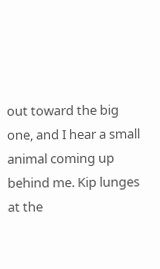out toward the big one, and I hear a small animal coming up behind me. Kip lunges at the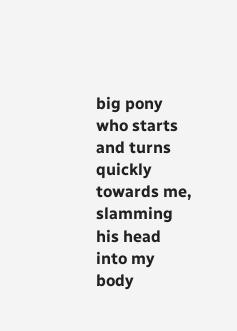big pony who starts and turns quickly towards me, slamming his head into my body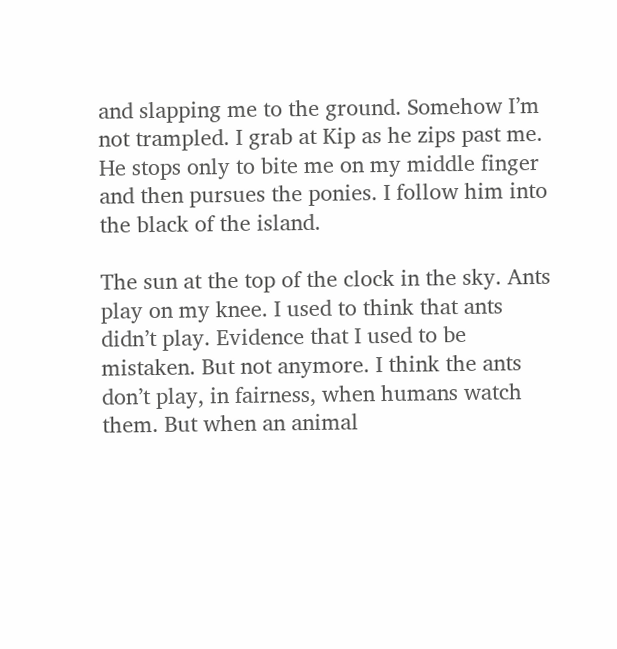and slapping me to the ground. Somehow I’m not trampled. I grab at Kip as he zips past me. He stops only to bite me on my middle finger and then pursues the ponies. I follow him into the black of the island.

The sun at the top of the clock in the sky. Ants play on my knee. I used to think that ants didn’t play. Evidence that I used to be mistaken. But not anymore. I think the ants don’t play, in fairness, when humans watch them. But when an animal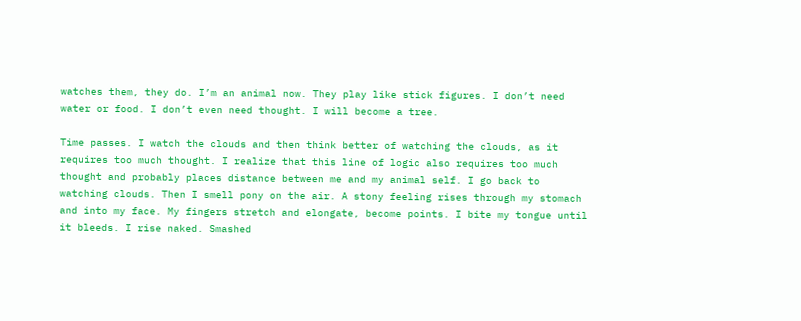watches them, they do. I’m an animal now. They play like stick figures. I don’t need water or food. I don’t even need thought. I will become a tree.

Time passes. I watch the clouds and then think better of watching the clouds, as it requires too much thought. I realize that this line of logic also requires too much thought and probably places distance between me and my animal self. I go back to watching clouds. Then I smell pony on the air. A stony feeling rises through my stomach and into my face. My fingers stretch and elongate, become points. I bite my tongue until it bleeds. I rise naked. Smashed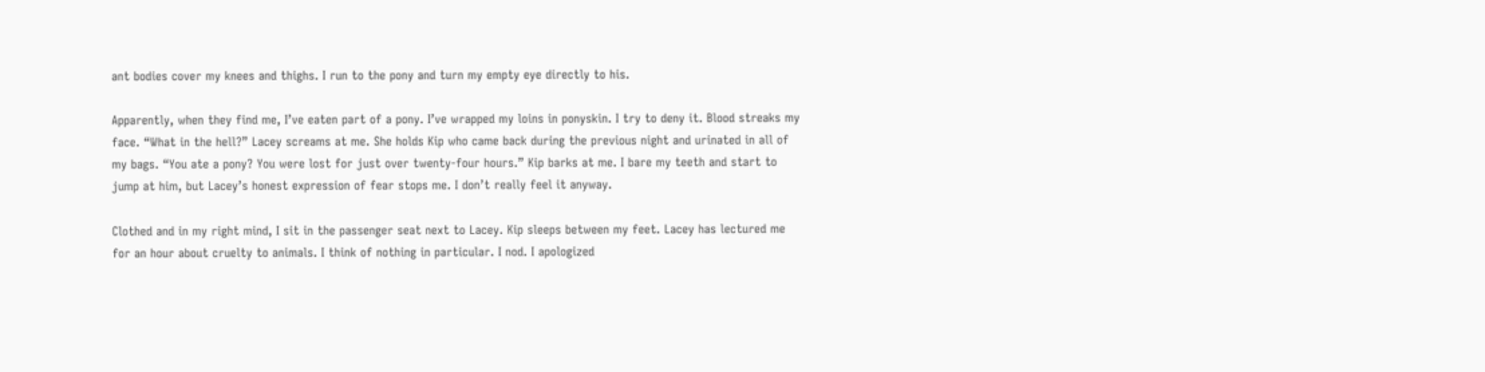ant bodies cover my knees and thighs. I run to the pony and turn my empty eye directly to his.

Apparently, when they find me, I’ve eaten part of a pony. I’ve wrapped my loins in ponyskin. I try to deny it. Blood streaks my face. “What in the hell?” Lacey screams at me. She holds Kip who came back during the previous night and urinated in all of my bags. “You ate a pony? You were lost for just over twenty-four hours.” Kip barks at me. I bare my teeth and start to jump at him, but Lacey’s honest expression of fear stops me. I don’t really feel it anyway.

Clothed and in my right mind, I sit in the passenger seat next to Lacey. Kip sleeps between my feet. Lacey has lectured me for an hour about cruelty to animals. I think of nothing in particular. I nod. I apologized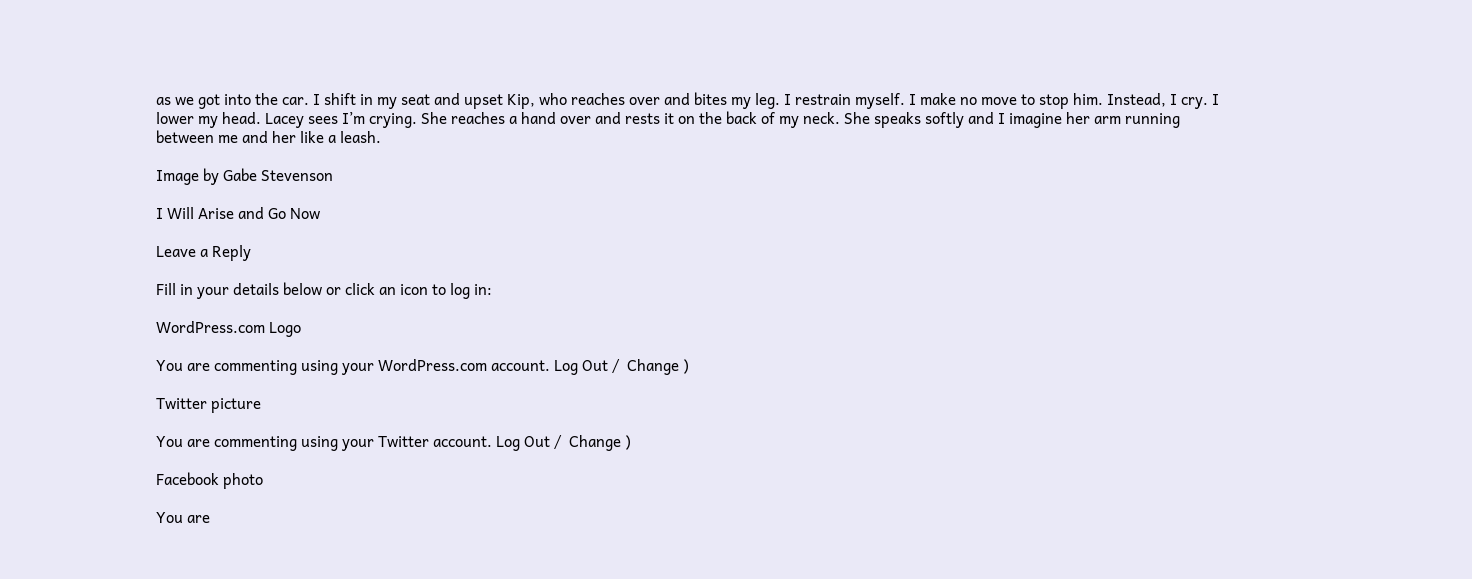as we got into the car. I shift in my seat and upset Kip, who reaches over and bites my leg. I restrain myself. I make no move to stop him. Instead, I cry. I lower my head. Lacey sees I’m crying. She reaches a hand over and rests it on the back of my neck. She speaks softly and I imagine her arm running between me and her like a leash.

Image by Gabe Stevenson

I Will Arise and Go Now

Leave a Reply

Fill in your details below or click an icon to log in:

WordPress.com Logo

You are commenting using your WordPress.com account. Log Out /  Change )

Twitter picture

You are commenting using your Twitter account. Log Out /  Change )

Facebook photo

You are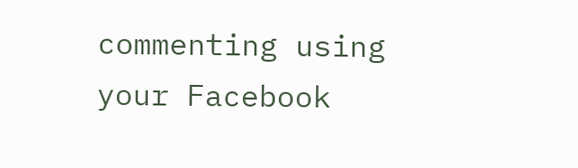commenting using your Facebook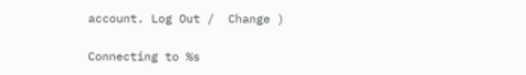account. Log Out /  Change )

Connecting to %s